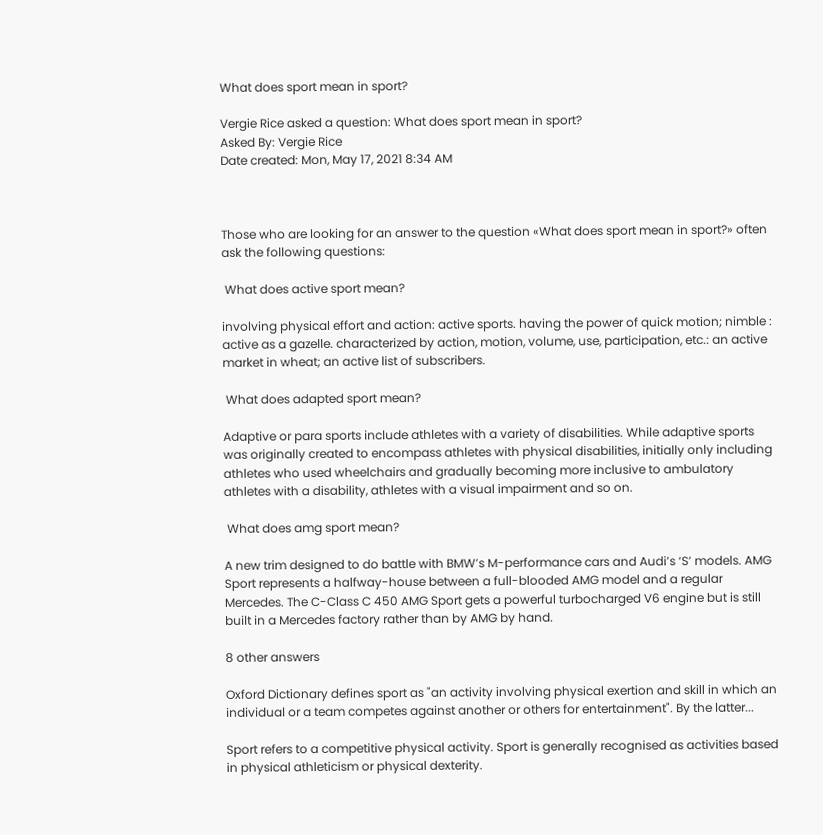What does sport mean in sport?

Vergie Rice asked a question: What does sport mean in sport?
Asked By: Vergie Rice
Date created: Mon, May 17, 2021 8:34 AM



Those who are looking for an answer to the question «What does sport mean in sport?» often ask the following questions:

 What does active sport mean?

involving physical effort and action: active sports. having the power of quick motion; nimble : active as a gazelle. characterized by action, motion, volume, use, participation, etc.: an active market in wheat; an active list of subscribers.

 What does adapted sport mean?

Adaptive or para sports include athletes with a variety of disabilities. While adaptive sports was originally created to encompass athletes with physical disabilities, initially only including athletes who used wheelchairs and gradually becoming more inclusive to ambulatory athletes with a disability, athletes with a visual impairment and so on.

 What does amg sport mean?

A new trim designed to do battle with BMW’s M-performance cars and Audi’s ‘S’ models. AMG Sport represents a halfway-house between a full-blooded AMG model and a regular Mercedes. The C-Class C 450 AMG Sport gets a powerful turbocharged V6 engine but is still built in a Mercedes factory rather than by AMG by hand.

8 other answers

Oxford Dictionary defines sport as "an activity involving physical exertion and skill in which an individual or a team competes against another or others for entertainment". By the latter...

Sport refers to a competitive physical activity. Sport is generally recognised as activities based in physical athleticism or physical dexterity.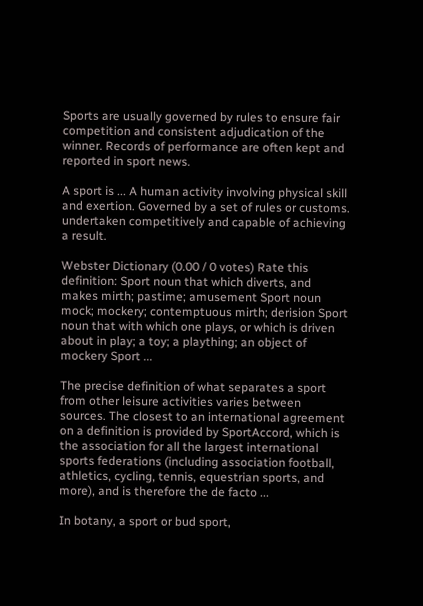Sports are usually governed by rules to ensure fair competition and consistent adjudication of the winner. Records of performance are often kept and reported in sport news.

A sport is ... A human activity involving physical skill and exertion. Governed by a set of rules or customs. undertaken competitively and capable of achieving a result.

Webster Dictionary (0.00 / 0 votes) Rate this definition: Sport noun that which diverts, and makes mirth; pastime; amusement Sport noun mock; mockery; contemptuous mirth; derision Sport noun that with which one plays, or which is driven about in play; a toy; a plaything; an object of mockery Sport ...

The precise definition of what separates a sport from other leisure activities varies between sources. The closest to an international agreement on a definition is provided by SportAccord, which is the association for all the largest international sports federations (including association football, athletics, cycling, tennis, equestrian sports, and more), and is therefore the de facto ...

In botany, a sport or bud sport,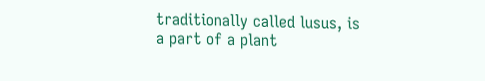traditionally called lusus, is a part of a plant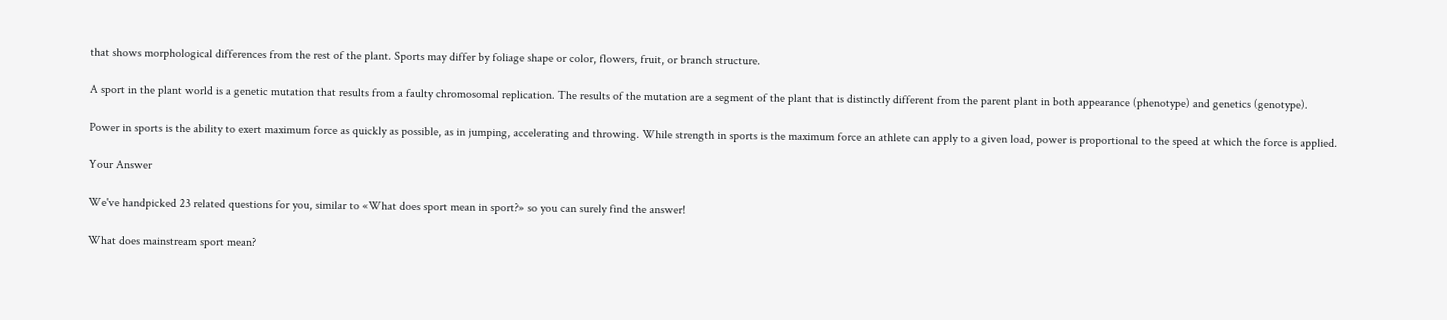that shows morphological differences from the rest of the plant. Sports may differ by foliage shape or color, flowers, fruit, or branch structure.

A sport in the plant world is a genetic mutation that results from a faulty chromosomal replication. The results of the mutation are a segment of the plant that is distinctly different from the parent plant in both appearance (phenotype) and genetics (genotype).

Power in sports is the ability to exert maximum force as quickly as possible, as in jumping, accelerating and throwing. While strength in sports is the maximum force an athlete can apply to a given load, power is proportional to the speed at which the force is applied.

Your Answer

We've handpicked 23 related questions for you, similar to «What does sport mean in sport?» so you can surely find the answer!

What does mainstream sport mean?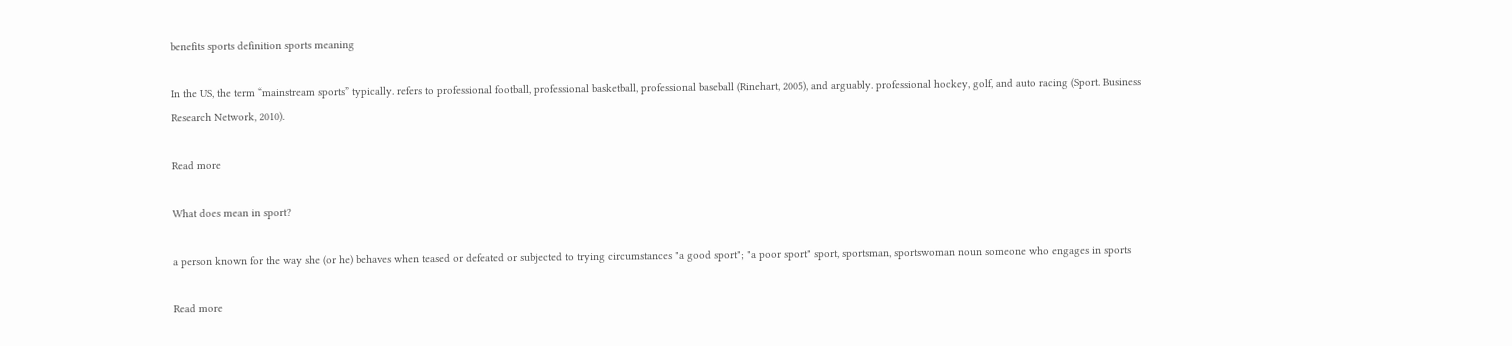benefits sports definition sports meaning

In the US, the term “mainstream sports” typically. refers to professional football, professional basketball, professional baseball (Rinehart, 2005), and arguably. professional hockey, golf, and auto racing (Sport. Business Research Network, 2010).

Read more

What does mean in sport?

a person known for the way she (or he) behaves when teased or defeated or subjected to trying circumstances "a good sport"; "a poor sport" sport, sportsman, sportswoman noun someone who engages in sports

Read more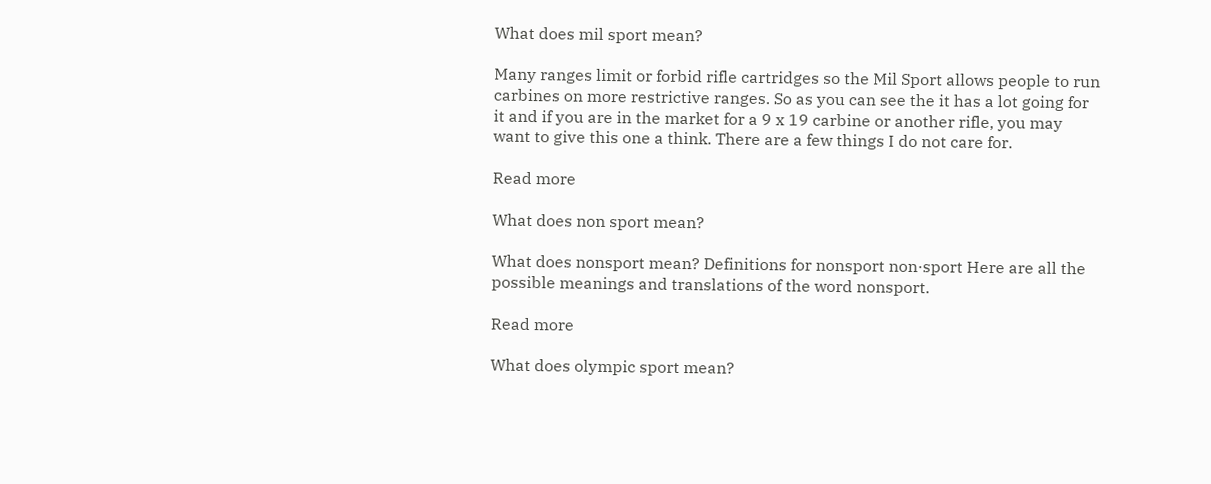What does mil sport mean?

Many ranges limit or forbid rifle cartridges so the Mil Sport allows people to run carbines on more restrictive ranges. So as you can see the it has a lot going for it and if you are in the market for a 9 x 19 carbine or another rifle, you may want to give this one a think. There are a few things I do not care for.

Read more

What does non sport mean?

What does nonsport mean? Definitions for nonsport non·sport Here are all the possible meanings and translations of the word nonsport.

Read more

What does olympic sport mean?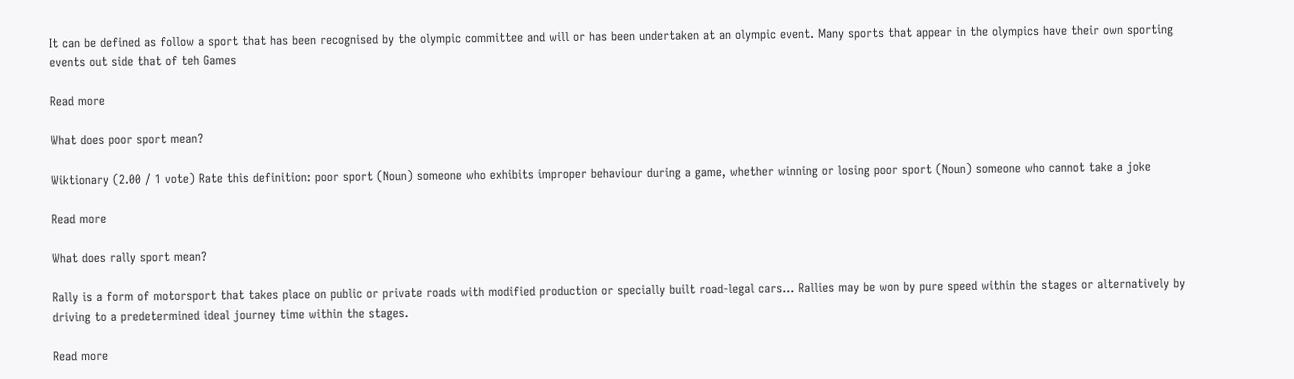It can be defined as follow a sport that has been recognised by the olympic committee and will or has been undertaken at an olympic event. Many sports that appear in the olympics have their own sporting events out side that of teh Games

Read more

What does poor sport mean?

Wiktionary (2.00 / 1 vote) Rate this definition: poor sport (Noun) someone who exhibits improper behaviour during a game, whether winning or losing poor sport (Noun) someone who cannot take a joke

Read more

What does rally sport mean?

Rally is a form of motorsport that takes place on public or private roads with modified production or specially built road-legal cars… Rallies may be won by pure speed within the stages or alternatively by driving to a predetermined ideal journey time within the stages.

Read more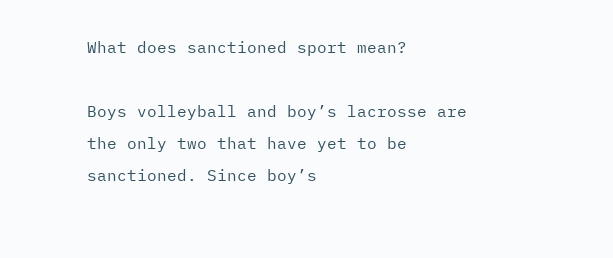What does sanctioned sport mean?

Boys volleyball and boy’s lacrosse are the only two that have yet to be sanctioned. Since boy’s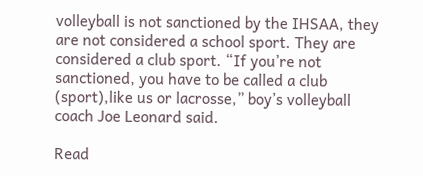volleyball is not sanctioned by the IHSAA, they are not considered a school sport. They are considered a club sport. “If you’re not sanctioned, you have to be called a club (sport),like us or lacrosse,” boy’s volleyball coach Joe Leonard said.

Read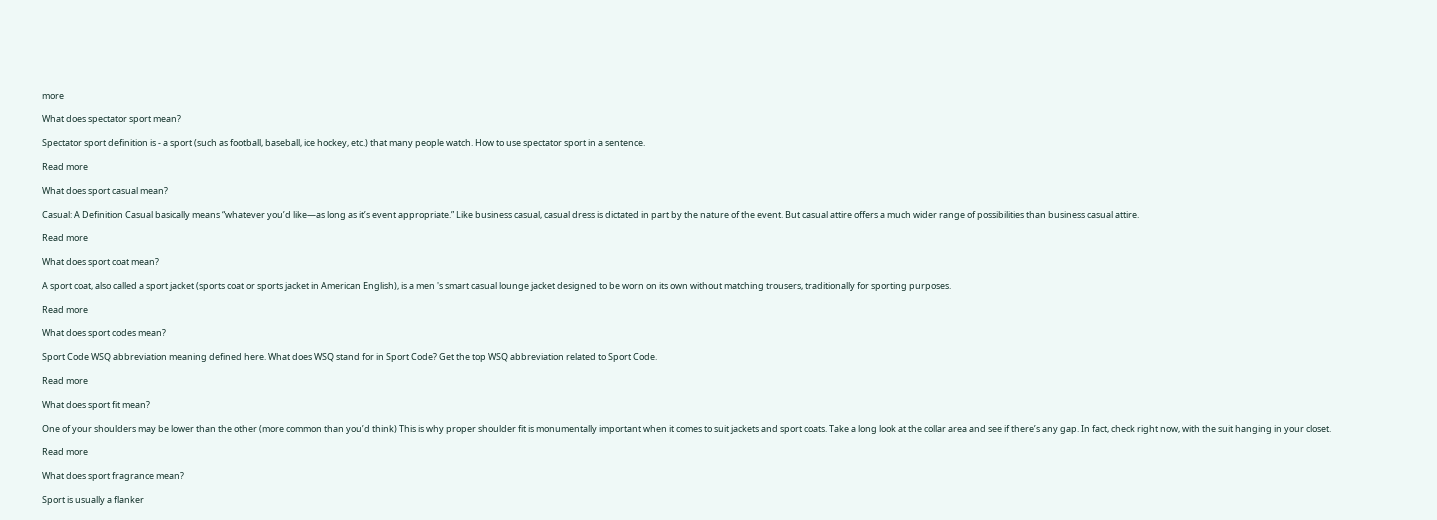more

What does spectator sport mean?

Spectator sport definition is - a sport (such as football, baseball, ice hockey, etc.) that many people watch. How to use spectator sport in a sentence.

Read more

What does sport casual mean?

Casual: A Definition Casual basically means “whatever you’d like—as long as it’s event appropriate.” Like business casual, casual dress is dictated in part by the nature of the event. But casual attire offers a much wider range of possibilities than business casual attire.

Read more

What does sport coat mean?

A sport coat, also called a sport jacket (sports coat or sports jacket in American English), is a men 's smart casual lounge jacket designed to be worn on its own without matching trousers, traditionally for sporting purposes.

Read more

What does sport codes mean?

Sport Code WSQ abbreviation meaning defined here. What does WSQ stand for in Sport Code? Get the top WSQ abbreviation related to Sport Code.

Read more

What does sport fit mean?

One of your shoulders may be lower than the other (more common than you’d think) This is why proper shoulder fit is monumentally important when it comes to suit jackets and sport coats. Take a long look at the collar area and see if there’s any gap. In fact, check right now, with the suit hanging in your closet.

Read more

What does sport fragrance mean?

Sport is usually a flanker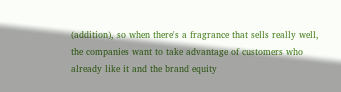(addition), so when there's a fragrance that sells really well, the companies want to take advantage of customers who already like it and the brand equity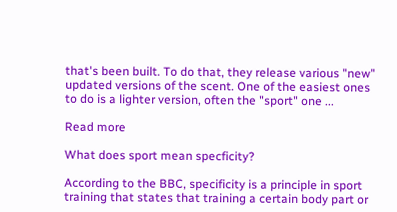that's been built. To do that, they release various "new" updated versions of the scent. One of the easiest ones to do is a lighter version, often the "sport" one ...

Read more

What does sport mean specficity?

According to the BBC, specificity is a principle in sport training that states that training a certain body part or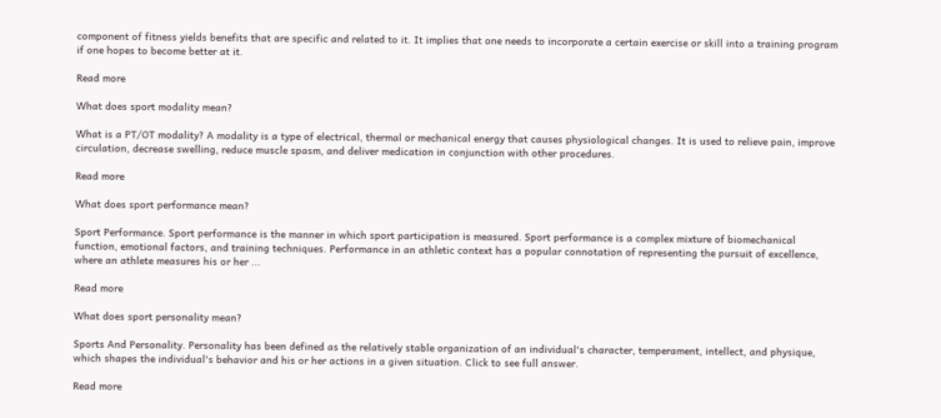component of fitness yields benefits that are specific and related to it. It implies that one needs to incorporate a certain exercise or skill into a training program if one hopes to become better at it.

Read more

What does sport modality mean?

What is a PT/OT modality? A modality is a type of electrical, thermal or mechanical energy that causes physiological changes. It is used to relieve pain, improve circulation, decrease swelling, reduce muscle spasm, and deliver medication in conjunction with other procedures.

Read more

What does sport performance mean?

Sport Performance. Sport performance is the manner in which sport participation is measured. Sport performance is a complex mixture of biomechanical function, emotional factors, and training techniques. Performance in an athletic context has a popular connotation of representing the pursuit of excellence, where an athlete measures his or her ...

Read more

What does sport personality mean?

Sports And Personality. Personality has been defined as the relatively stable organization of an individual's character, temperament, intellect, and physique, which shapes the individual's behavior and his or her actions in a given situation. Click to see full answer.

Read more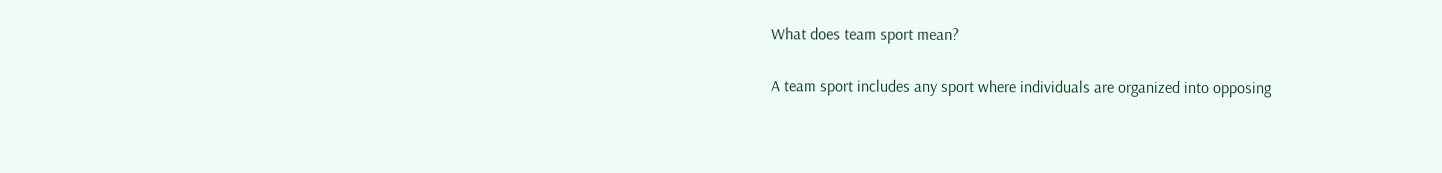What does team sport mean?

A team sport includes any sport where individuals are organized into opposing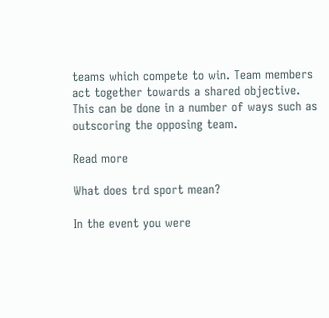teams which compete to win. Team members act together towards a shared objective. This can be done in a number of ways such as outscoring the opposing team.

Read more

What does trd sport mean?

In the event you were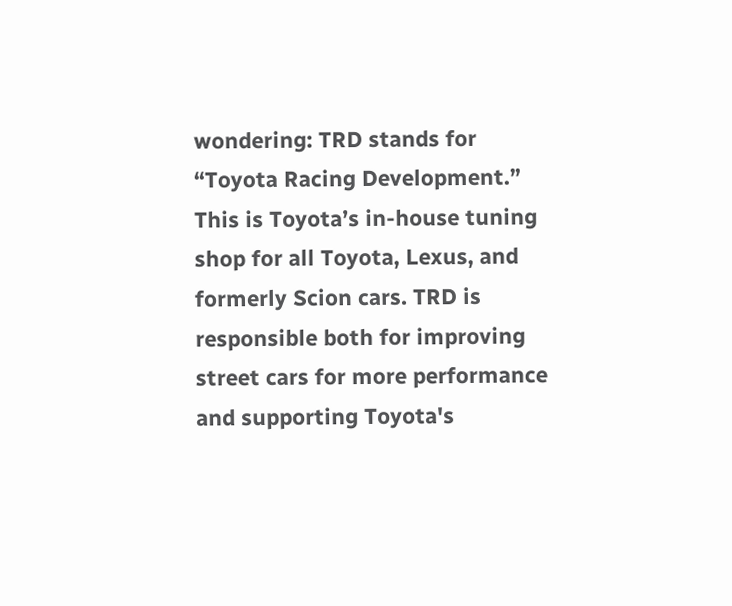wondering: TRD stands for “Toyota Racing Development.” This is Toyota’s in-house tuning shop for all Toyota, Lexus, and formerly Scion cars. TRD is responsible both for improving street cars for more performance and supporting Toyota's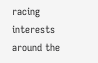racing interests around the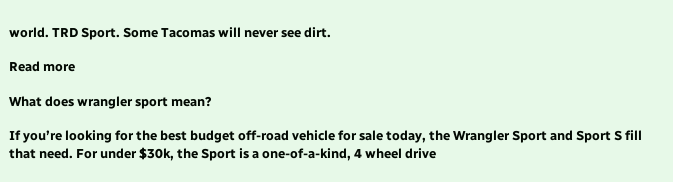world. TRD Sport. Some Tacomas will never see dirt.

Read more

What does wrangler sport mean?

If you’re looking for the best budget off-road vehicle for sale today, the Wrangler Sport and Sport S fill that need. For under $30k, the Sport is a one-of-a-kind, 4 wheel drive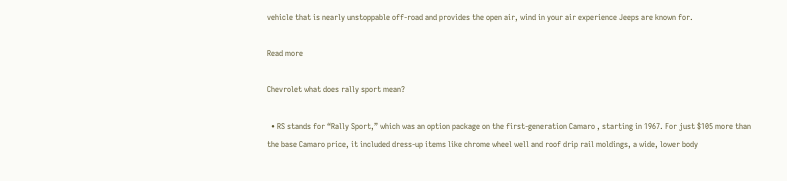vehicle that is nearly unstoppable off-road and provides the open air, wind in your air experience Jeeps are known for.

Read more

Chevrolet what does rally sport mean?

  • RS stands for “Rally Sport,” which was an option package on the first-generation Camaro , starting in 1967. For just $105 more than the base Camaro price, it included dress-up items like chrome wheel well and roof drip rail moldings, a wide, lower body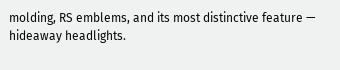molding, RS emblems, and its most distinctive feature — hideaway headlights.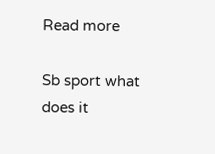Read more

Sb sport what does it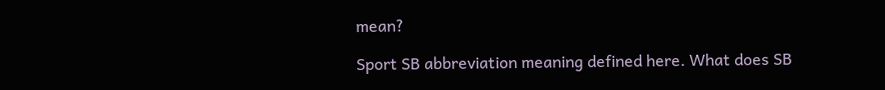mean?

Sport SB abbreviation meaning defined here. What does SB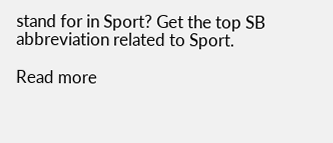stand for in Sport? Get the top SB abbreviation related to Sport.

Read more